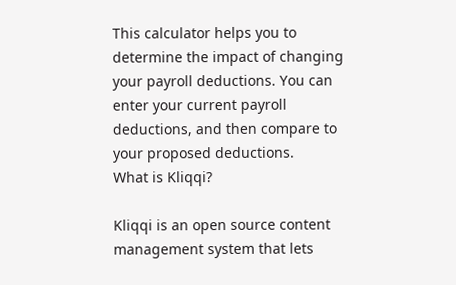This calculator helps you to determine the impact of changing your payroll deductions. You can enter your current payroll deductions, and then compare to your proposed deductions.
What is Kliqqi?

Kliqqi is an open source content management system that lets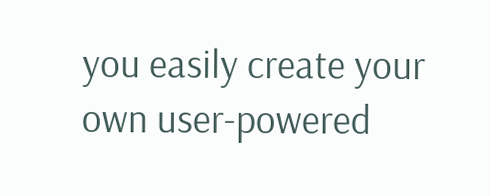you easily create your own user-powered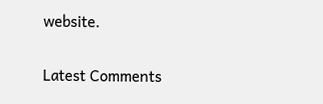website.

Latest Comments